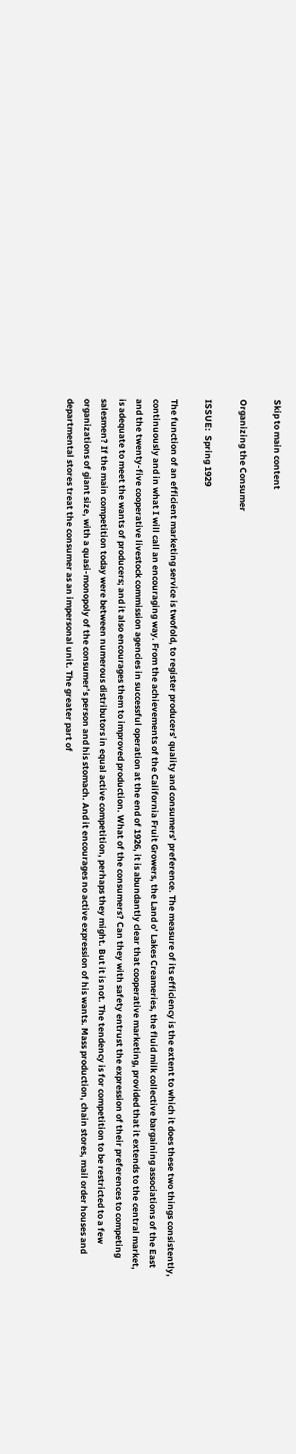Skip to main content

Organizing the Consumer

ISSUE:  Spring 1929

The function of an efficient marketing service is twofold, to register producers’ quality and consumers’ preference. The measure of its efficiency is the extent to which it does these two things consistently, continuously and in what I will call an encouraging way. From the achievements of the California Fruit Growers, the Land o’ Lakes Creameries, the fluid milk collective bargaining associations of the East and the twenty-five cooperative livestock commission agencies in successful operation at the end of 1926, it is abundantly clear that cooperative marketing, provided that it extends to the central market, is adequate to meet the wants of producers; and it also encourages them to improved production. What of the consumers? Can they with safety entrust the expression of their preferences to competing salesmen? If the main competition today were between numerous distributors in equal active competition, perhaps they might. But it is not. The tendency is for competition to be restricted to a few organizations of giant size, with a quasi-monopoly of the consumer’s person and his stomach. And it encourages no active expression of his wants. Mass production, chain stores, mail order houses and departmental stores treat the consumer as an impersonal unit. The greater part of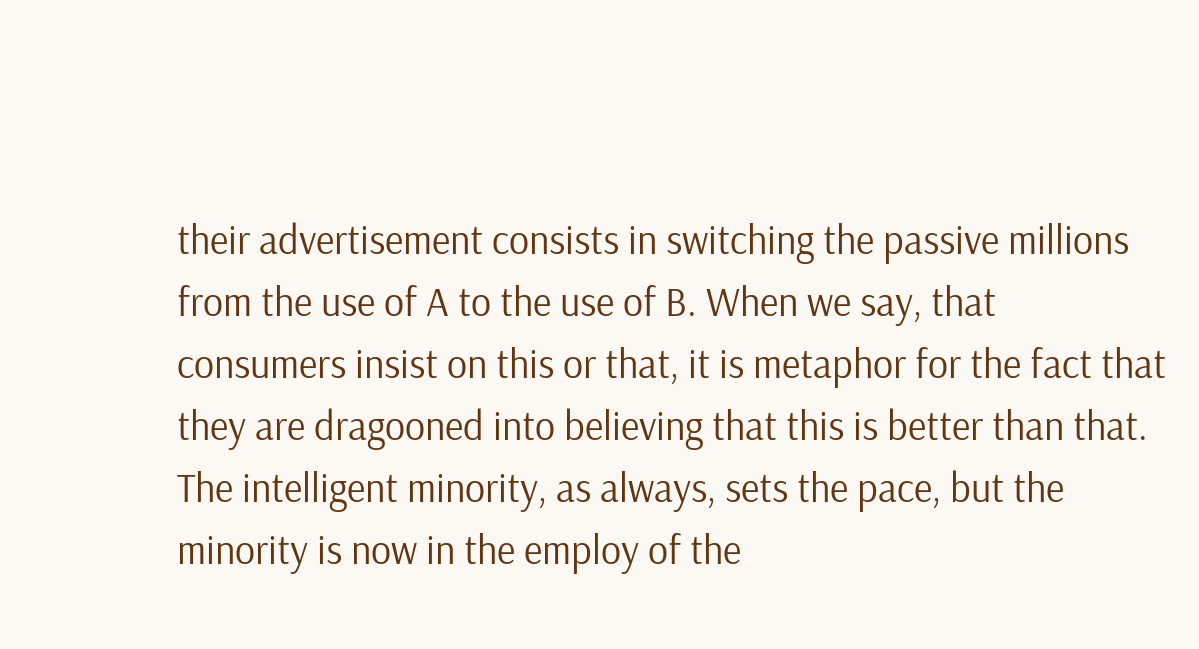their advertisement consists in switching the passive millions from the use of A to the use of B. When we say, that consumers insist on this or that, it is metaphor for the fact that they are dragooned into believing that this is better than that. The intelligent minority, as always, sets the pace, but the minority is now in the employ of the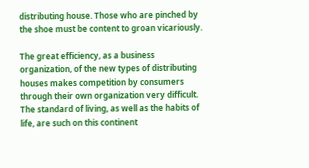distributing house. Those who are pinched by the shoe must be content to groan vicariously.

The great efficiency, as a business organization, of the new types of distributing houses makes competition by consumers through their own organization very difficult. The standard of living, as well as the habits of life, are such on this continent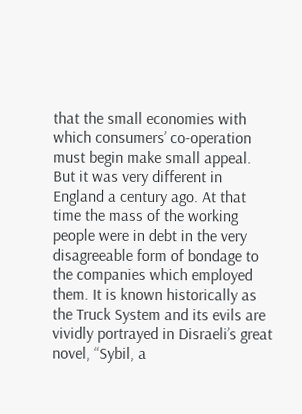that the small economies with which consumers’ co-operation must begin make small appeal. But it was very different in England a century ago. At that time the mass of the working people were in debt in the very disagreeable form of bondage to the companies which employed them. It is known historically as the Truck System and its evils are vividly portrayed in Disraeli’s great novel, “Sybil, a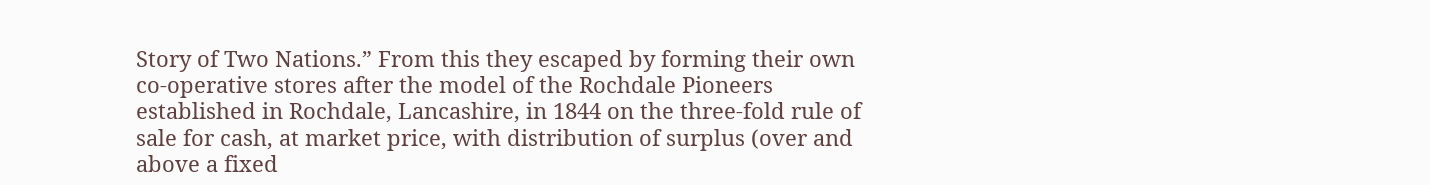Story of Two Nations.” From this they escaped by forming their own co-operative stores after the model of the Rochdale Pioneers established in Rochdale, Lancashire, in 1844 on the three-fold rule of sale for cash, at market price, with distribution of surplus (over and above a fixed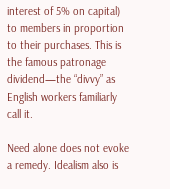interest of 5% on capital) to members in proportion to their purchases. This is the famous patronage dividend—the “divvy” as English workers familiarly call it.

Need alone does not evoke a remedy. Idealism also is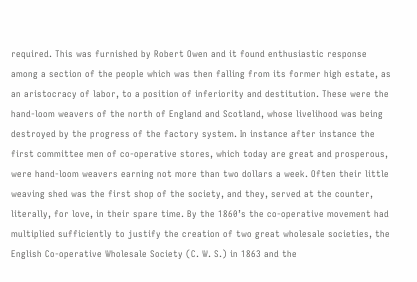required. This was furnished by Robert Owen and it found enthusiastic response among a section of the people which was then falling from its former high estate, as an aristocracy of labor, to a position of inferiority and destitution. These were the hand-loom weavers of the north of England and Scotland, whose livelihood was being destroyed by the progress of the factory system. In instance after instance the first committee men of co-operative stores, which today are great and prosperous, were hand-loom weavers earning not more than two dollars a week. Often their little weaving shed was the first shop of the society, and they, served at the counter, literally, for love, in their spare time. By the 1860’s the co-operative movement had multiplied sufficiently to justify the creation of two great wholesale societies, the English Co-operative Wholesale Society (C. W. S.) in 1863 and the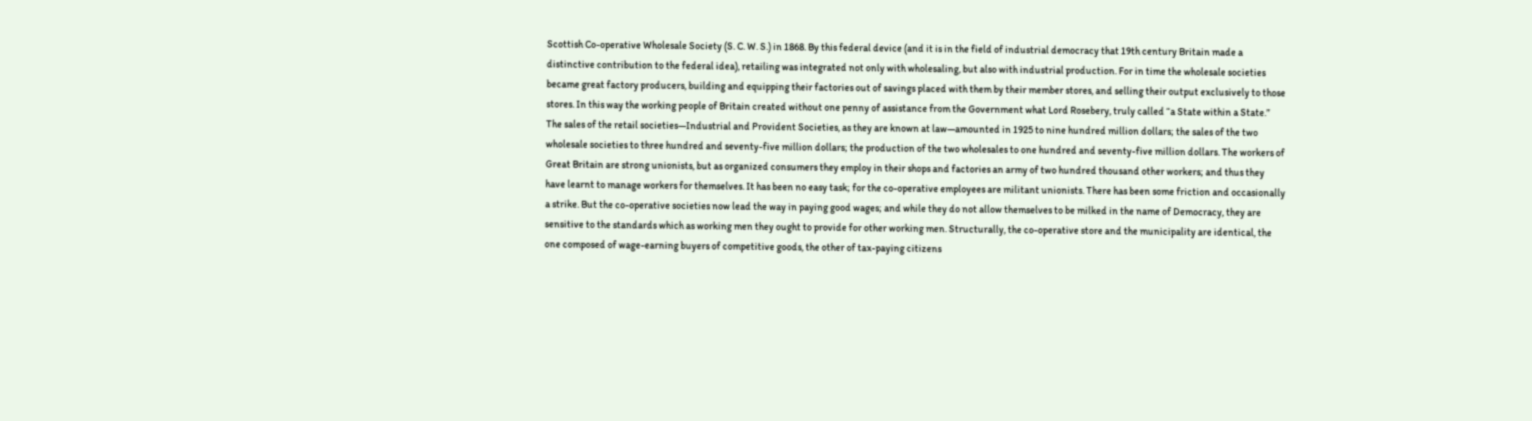Scottish Co-operative Wholesale Society (S. C. W. S.) in 1868. By this federal device (and it is in the field of industrial democracy that 19th century Britain made a distinctive contribution to the federal idea), retailing was integrated not only with wholesaling, but also with industrial production. For in time the wholesale societies became great factory producers, building and equipping their factories out of savings placed with them by their member stores, and selling their output exclusively to those stores. In this way the working people of Britain created without one penny of assistance from the Government what Lord Rosebery, truly called “a State within a State.” The sales of the retail societies—Industrial and Provident Societies, as they are known at law—amounted in 1925 to nine hundred million dollars; the sales of the two wholesale societies to three hundred and seventy-five million dollars; the production of the two wholesales to one hundred and seventy-five million dollars. The workers of Great Britain are strong unionists, but as organized consumers they employ in their shops and factories an army of two hundred thousand other workers; and thus they have learnt to manage workers for themselves. It has been no easy task; for the co-operative employees are militant unionists. There has been some friction and occasionally a strike. But the co-operative societies now lead the way in paying good wages; and while they do not allow themselves to be milked in the name of Democracy, they are sensitive to the standards which as working men they ought to provide for other working men. Structurally, the co-operative store and the municipality are identical, the one composed of wage-earning buyers of competitive goods, the other of tax-paying citizens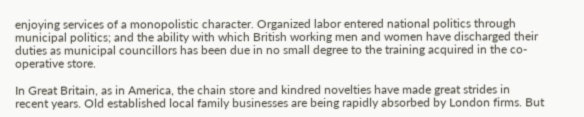enjoying services of a monopolistic character. Organized labor entered national politics through municipal politics; and the ability with which British working men and women have discharged their duties as municipal councillors has been due in no small degree to the training acquired in the co-operative store.

In Great Britain, as in America, the chain store and kindred novelties have made great strides in recent years. Old established local family businesses are being rapidly absorbed by London firms. But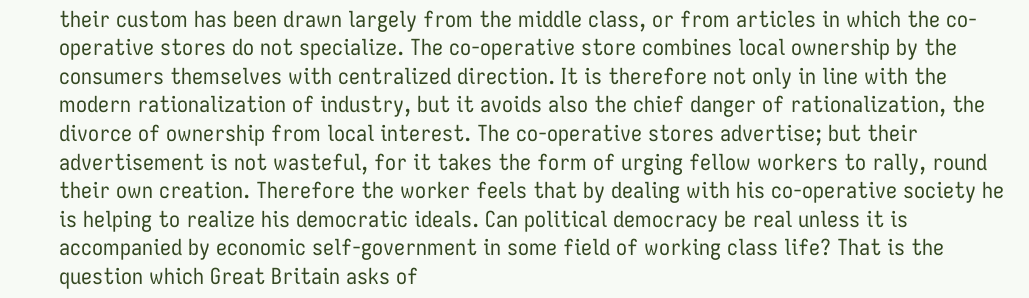their custom has been drawn largely from the middle class, or from articles in which the co-operative stores do not specialize. The co-operative store combines local ownership by the consumers themselves with centralized direction. It is therefore not only in line with the modern rationalization of industry, but it avoids also the chief danger of rationalization, the divorce of ownership from local interest. The co-operative stores advertise; but their advertisement is not wasteful, for it takes the form of urging fellow workers to rally, round their own creation. Therefore the worker feels that by dealing with his co-operative society he is helping to realize his democratic ideals. Can political democracy be real unless it is accompanied by economic self-government in some field of working class life? That is the question which Great Britain asks of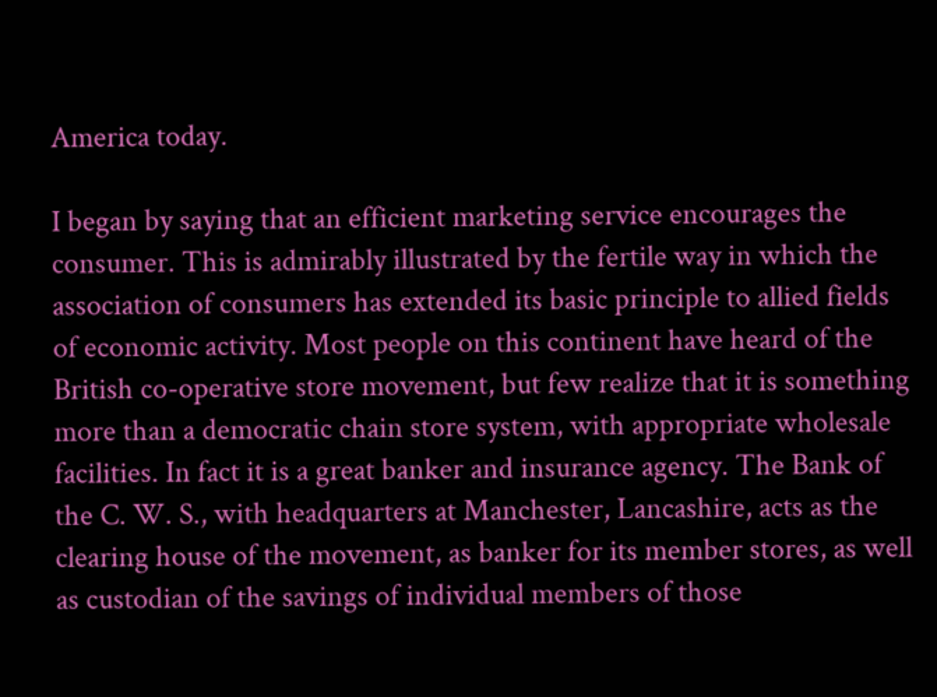America today.

I began by saying that an efficient marketing service encourages the consumer. This is admirably illustrated by the fertile way in which the association of consumers has extended its basic principle to allied fields of economic activity. Most people on this continent have heard of the British co-operative store movement, but few realize that it is something more than a democratic chain store system, with appropriate wholesale facilities. In fact it is a great banker and insurance agency. The Bank of the C. W. S., with headquarters at Manchester, Lancashire, acts as the clearing house of the movement, as banker for its member stores, as well as custodian of the savings of individual members of those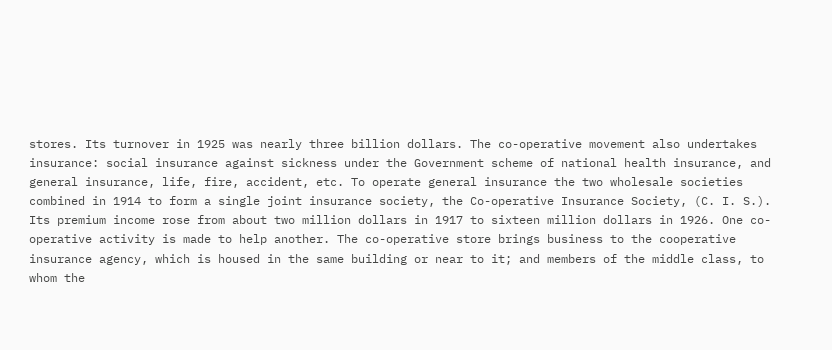stores. Its turnover in 1925 was nearly three billion dollars. The co-operative movement also undertakes insurance: social insurance against sickness under the Government scheme of national health insurance, and general insurance, life, fire, accident, etc. To operate general insurance the two wholesale societies combined in 1914 to form a single joint insurance society, the Co-operative Insurance Society, (C. I. S.). Its premium income rose from about two million dollars in 1917 to sixteen million dollars in 1926. One co-operative activity is made to help another. The co-operative store brings business to the cooperative insurance agency, which is housed in the same building or near to it; and members of the middle class, to whom the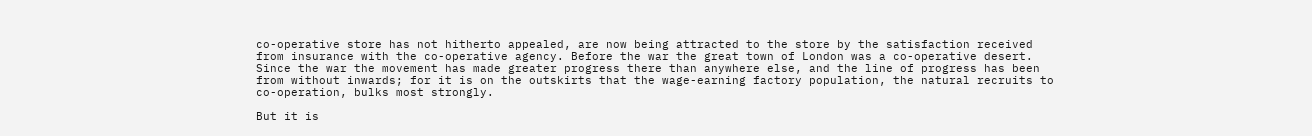co-operative store has not hitherto appealed, are now being attracted to the store by the satisfaction received from insurance with the co-operative agency. Before the war the great town of London was a co-operative desert. Since the war the movement has made greater progress there than anywhere else, and the line of progress has been from without inwards; for it is on the outskirts that the wage-earning factory population, the natural recruits to co-operation, bulks most strongly.

But it is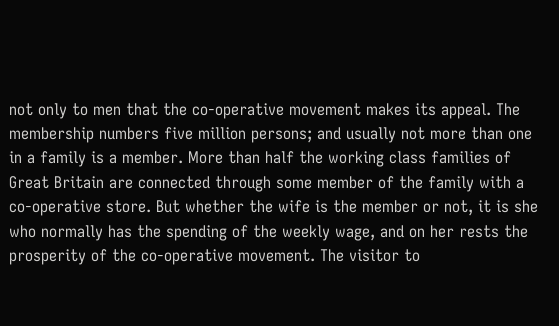not only to men that the co-operative movement makes its appeal. The membership numbers five million persons; and usually not more than one in a family is a member. More than half the working class families of Great Britain are connected through some member of the family with a co-operative store. But whether the wife is the member or not, it is she who normally has the spending of the weekly wage, and on her rests the prosperity of the co-operative movement. The visitor to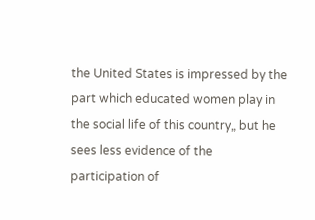the United States is impressed by the part which educated women play in the social life of this country„ but he sees less evidence of the participation of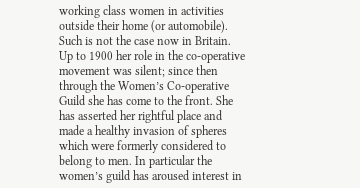working class women in activities outside their home (or automobile). Such is not the case now in Britain. Up to 1900 her role in the co-operative movement was silent; since then through the Women’s Co-operative Guild she has come to the front. She has asserted her rightful place and made a healthy invasion of spheres which were formerly considered to belong to men. In particular the women’s guild has aroused interest in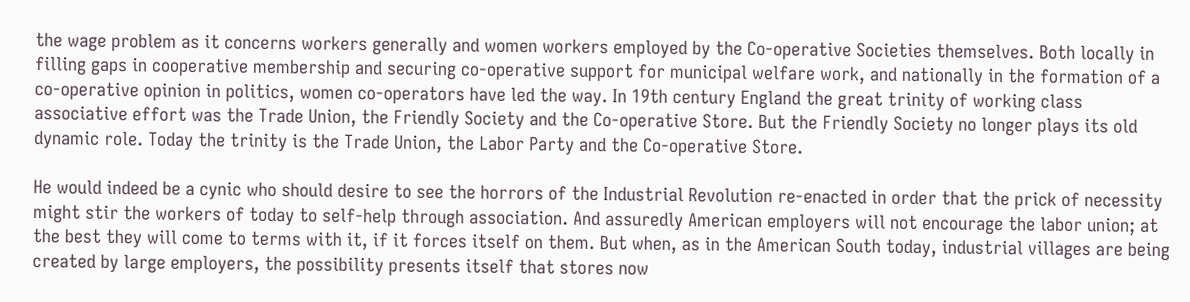the wage problem as it concerns workers generally and women workers employed by the Co-operative Societies themselves. Both locally in filling gaps in cooperative membership and securing co-operative support for municipal welfare work, and nationally in the formation of a co-operative opinion in politics, women co-operators have led the way. In 19th century England the great trinity of working class associative effort was the Trade Union, the Friendly Society and the Co-operative Store. But the Friendly Society no longer plays its old dynamic role. Today the trinity is the Trade Union, the Labor Party and the Co-operative Store.

He would indeed be a cynic who should desire to see the horrors of the Industrial Revolution re-enacted in order that the prick of necessity might stir the workers of today to self-help through association. And assuredly American employers will not encourage the labor union; at the best they will come to terms with it, if it forces itself on them. But when, as in the American South today, industrial villages are being created by large employers, the possibility presents itself that stores now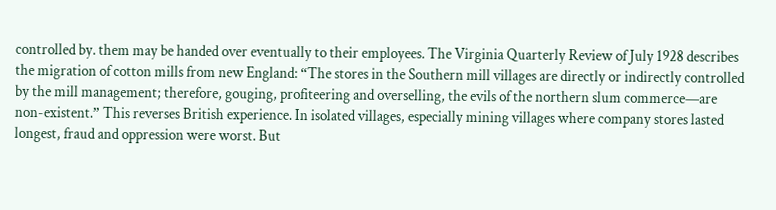controlled by. them may be handed over eventually to their employees. The Virginia Quarterly Review of July 1928 describes the migration of cotton mills from new England: “The stores in the Southern mill villages are directly or indirectly controlled by the mill management; therefore, gouging, profiteering and overselling, the evils of the northern slum commerce—are non-existent.” This reverses British experience. In isolated villages, especially mining villages where company stores lasted longest, fraud and oppression were worst. But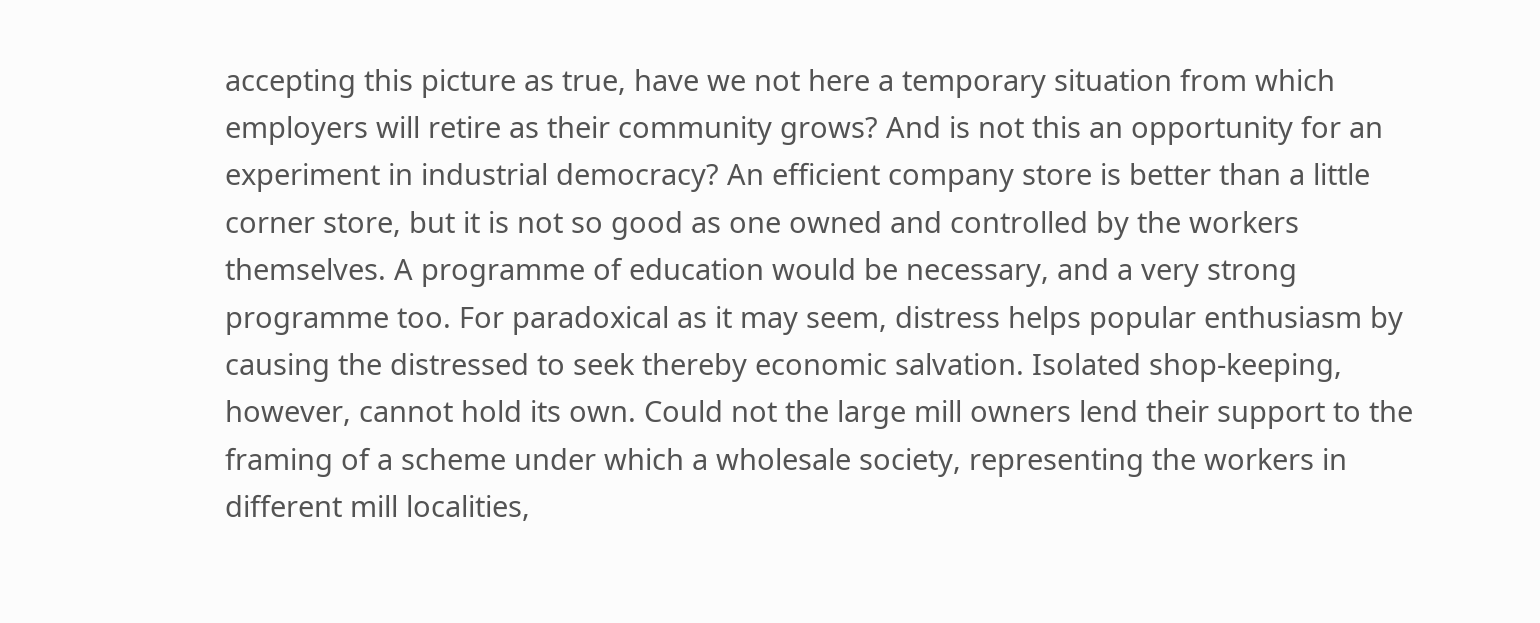accepting this picture as true, have we not here a temporary situation from which employers will retire as their community grows? And is not this an opportunity for an experiment in industrial democracy? An efficient company store is better than a little corner store, but it is not so good as one owned and controlled by the workers themselves. A programme of education would be necessary, and a very strong programme too. For paradoxical as it may seem, distress helps popular enthusiasm by causing the distressed to seek thereby economic salvation. Isolated shop-keeping, however, cannot hold its own. Could not the large mill owners lend their support to the framing of a scheme under which a wholesale society, representing the workers in different mill localities,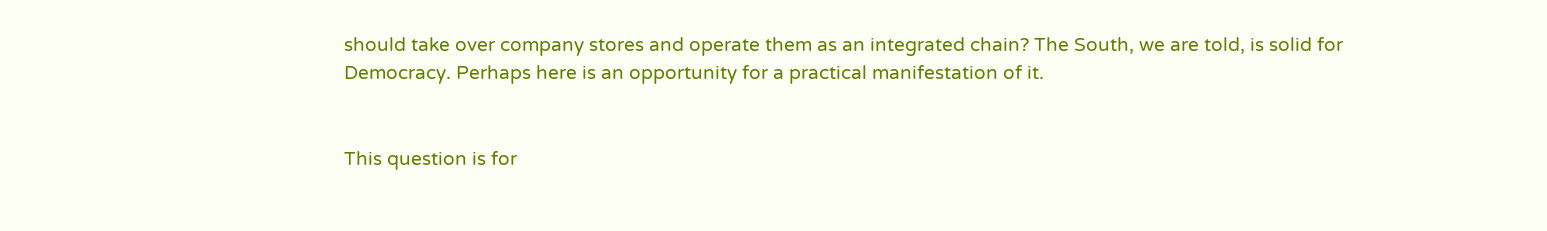should take over company stores and operate them as an integrated chain? The South, we are told, is solid for Democracy. Perhaps here is an opportunity for a practical manifestation of it.


This question is for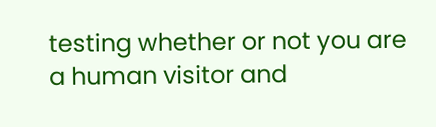testing whether or not you are a human visitor and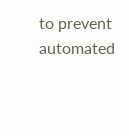to prevent automated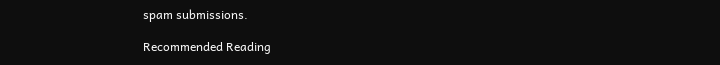spam submissions.

Recommended Reading